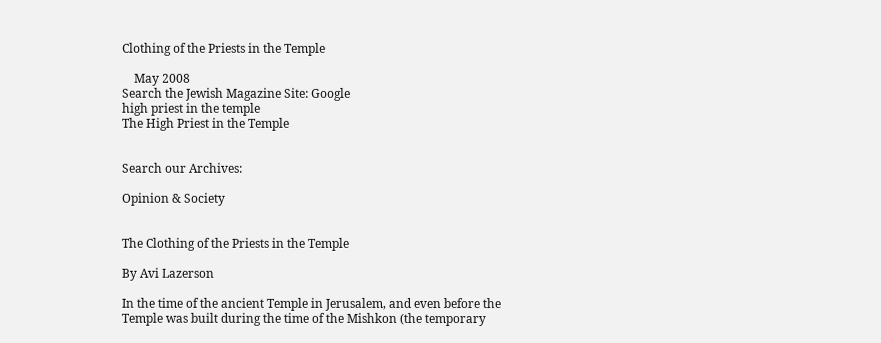Clothing of the Priests in the Temple

    May 2008
Search the Jewish Magazine Site: Google
high priest in the temple
The High Priest in the Temple


Search our Archives:

Opinion & Society


The Clothing of the Priests in the Temple

By Avi Lazerson

In the time of the ancient Temple in Jerusalem, and even before the Temple was built during the time of the Mishkon (the temporary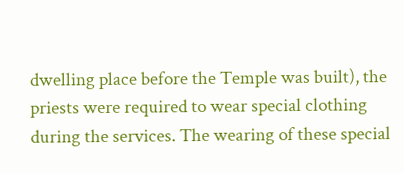dwelling place before the Temple was built), the priests were required to wear special clothing during the services. The wearing of these special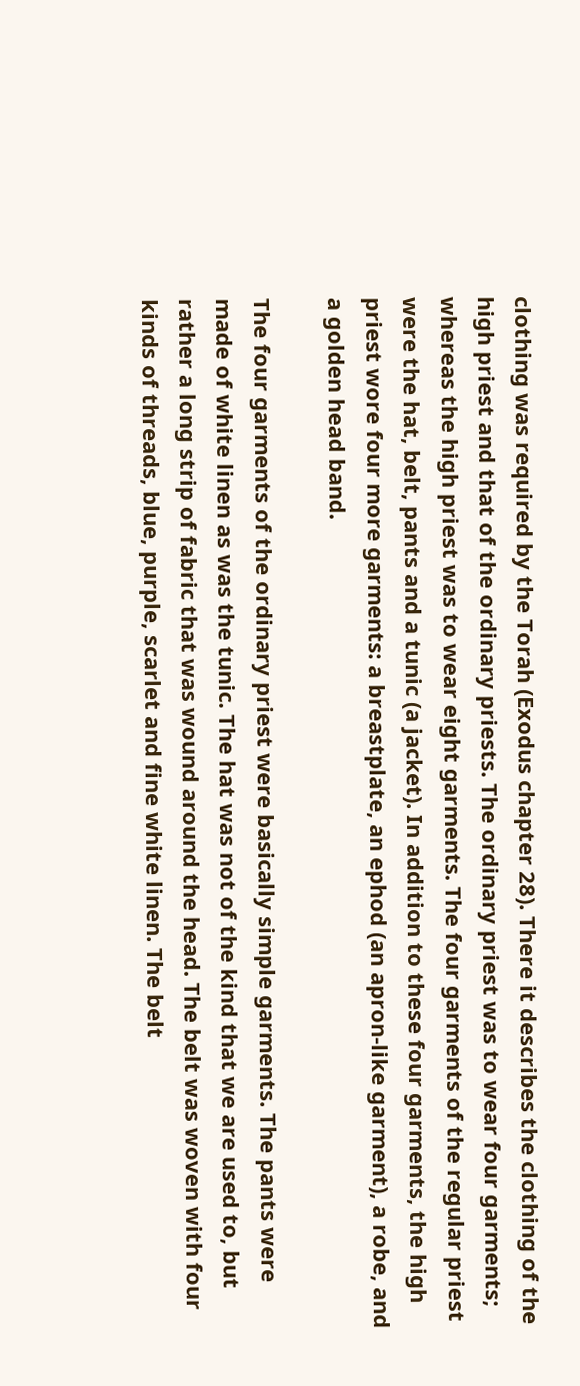clothing was required by the Torah (Exodus chapter 28). There it describes the clothing of the high priest and that of the ordinary priests. The ordinary priest was to wear four garments; whereas the high priest was to wear eight garments. The four garments of the regular priest were the hat, belt, pants and a tunic (a jacket). In addition to these four garments, the high priest wore four more garments: a breastplate, an ephod (an apron-like garment), a robe, and a golden head band.

The four garments of the ordinary priest were basically simple garments. The pants were made of white linen as was the tunic. The hat was not of the kind that we are used to, but rather a long strip of fabric that was wound around the head. The belt was woven with four kinds of threads, blue, purple, scarlet and fine white linen. The belt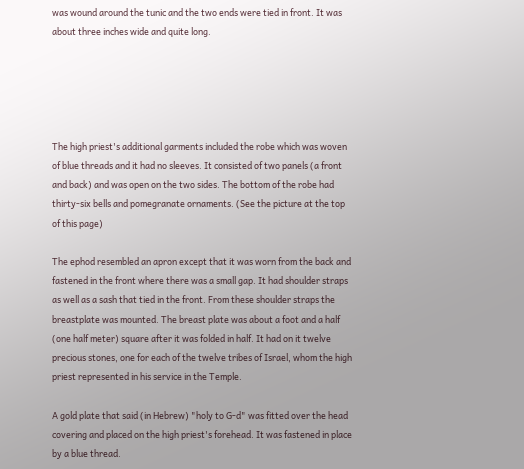was wound around the tunic and the two ends were tied in front. It was about three inches wide and quite long.





The high priest's additional garments included the robe which was woven of blue threads and it had no sleeves. It consisted of two panels (a front and back) and was open on the two sides. The bottom of the robe had thirty-six bells and pomegranate ornaments. (See the picture at the top of this page)

The ephod resembled an apron except that it was worn from the back and fastened in the front where there was a small gap. It had shoulder straps as well as a sash that tied in the front. From these shoulder straps the breastplate was mounted. The breast plate was about a foot and a half (one half meter) square after it was folded in half. It had on it twelve precious stones, one for each of the twelve tribes of Israel, whom the high priest represented in his service in the Temple.

A gold plate that said (in Hebrew) "holy to G-d" was fitted over the head covering and placed on the high priest's forehead. It was fastened in place by a blue thread.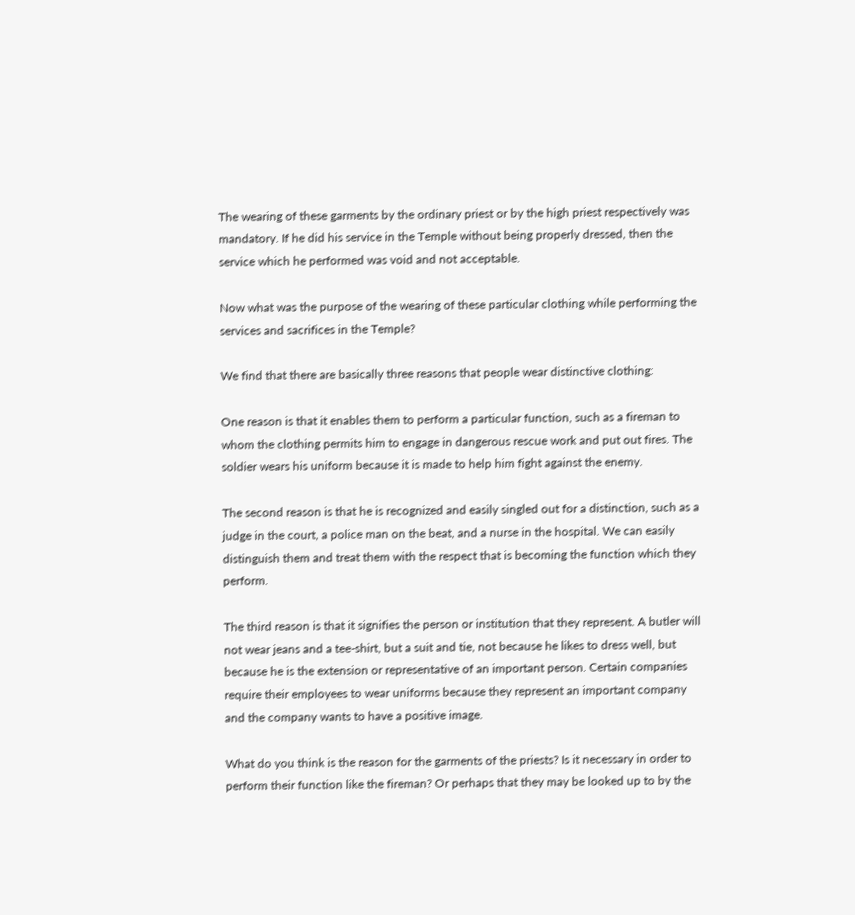The wearing of these garments by the ordinary priest or by the high priest respectively was mandatory. If he did his service in the Temple without being properly dressed, then the service which he performed was void and not acceptable.

Now what was the purpose of the wearing of these particular clothing while performing the services and sacrifices in the Temple?

We find that there are basically three reasons that people wear distinctive clothing:

One reason is that it enables them to perform a particular function, such as a fireman to whom the clothing permits him to engage in dangerous rescue work and put out fires. The soldier wears his uniform because it is made to help him fight against the enemy.

The second reason is that he is recognized and easily singled out for a distinction, such as a judge in the court, a police man on the beat, and a nurse in the hospital. We can easily distinguish them and treat them with the respect that is becoming the function which they perform.

The third reason is that it signifies the person or institution that they represent. A butler will not wear jeans and a tee-shirt, but a suit and tie, not because he likes to dress well, but because he is the extension or representative of an important person. Certain companies require their employees to wear uniforms because they represent an important company and the company wants to have a positive image.

What do you think is the reason for the garments of the priests? Is it necessary in order to perform their function like the fireman? Or perhaps that they may be looked up to by the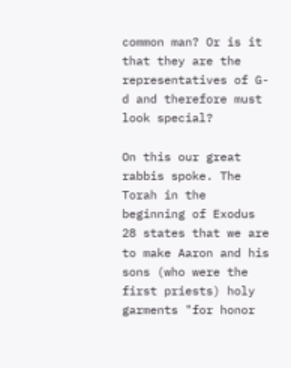common man? Or is it that they are the representatives of G-d and therefore must look special?

On this our great rabbis spoke. The Torah in the beginning of Exodus 28 states that we are to make Aaron and his sons (who were the first priests) holy garments "for honor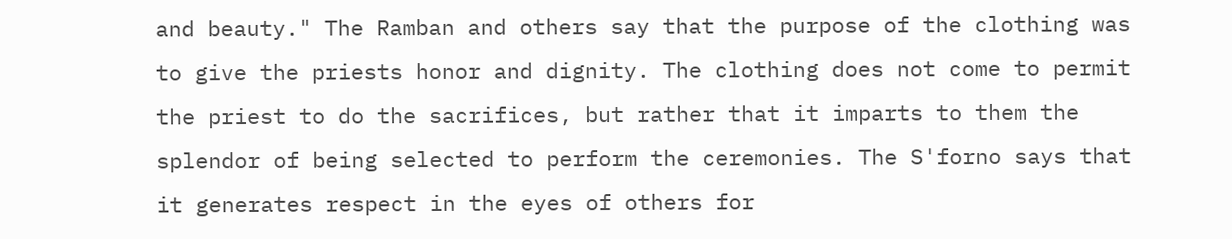and beauty." The Ramban and others say that the purpose of the clothing was to give the priests honor and dignity. The clothing does not come to permit the priest to do the sacrifices, but rather that it imparts to them the splendor of being selected to perform the ceremonies. The S'forno says that it generates respect in the eyes of others for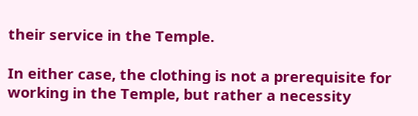their service in the Temple.

In either case, the clothing is not a prerequisite for working in the Temple, but rather a necessity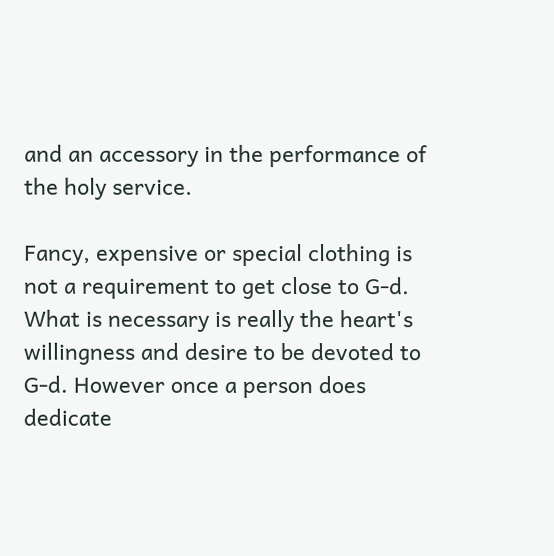and an accessory in the performance of the holy service.

Fancy, expensive or special clothing is not a requirement to get close to G-d. What is necessary is really the heart's willingness and desire to be devoted to G-d. However once a person does dedicate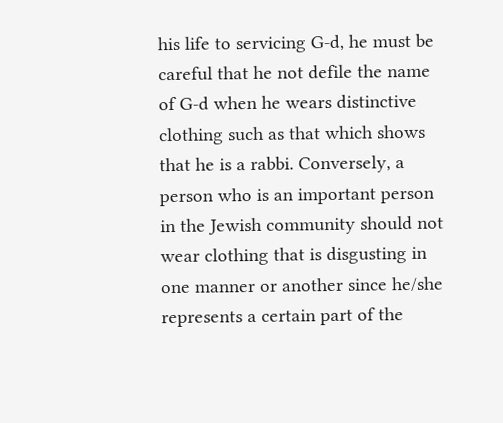his life to servicing G-d, he must be careful that he not defile the name of G-d when he wears distinctive clothing such as that which shows that he is a rabbi. Conversely, a person who is an important person in the Jewish community should not wear clothing that is disgusting in one manner or another since he/she represents a certain part of the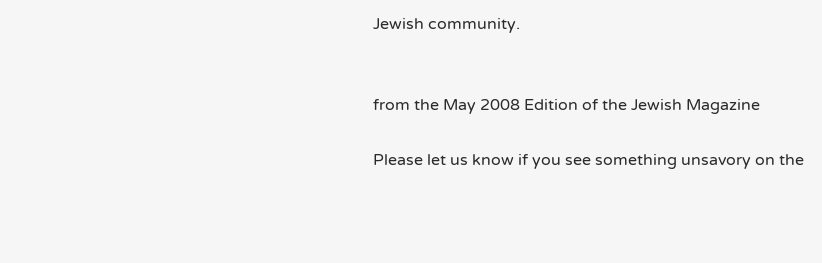Jewish community.


from the May 2008 Edition of the Jewish Magazine

Please let us know if you see something unsavory on the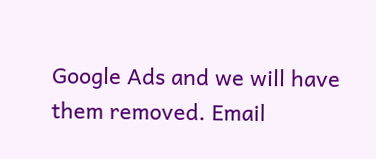Google Ads and we will have them removed. Email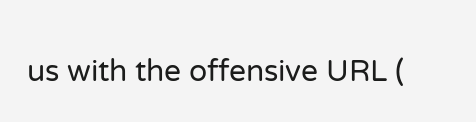us with the offensive URL (